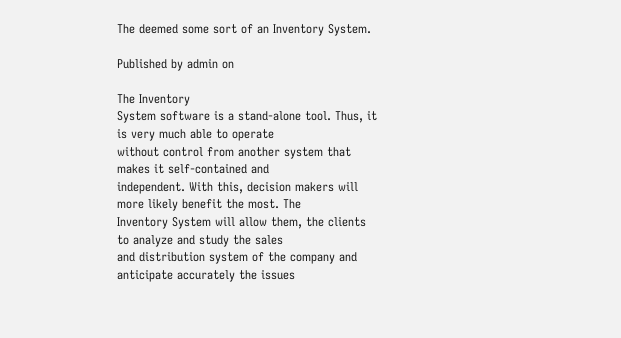The deemed some sort of an Inventory System.

Published by admin on

The Inventory
System software is a stand-alone tool. Thus, it is very much able to operate
without control from another system that makes it self-contained and
independent. With this, decision makers will more likely benefit the most. The
Inventory System will allow them, the clients to analyze and study the sales
and distribution system of the company and anticipate accurately the issues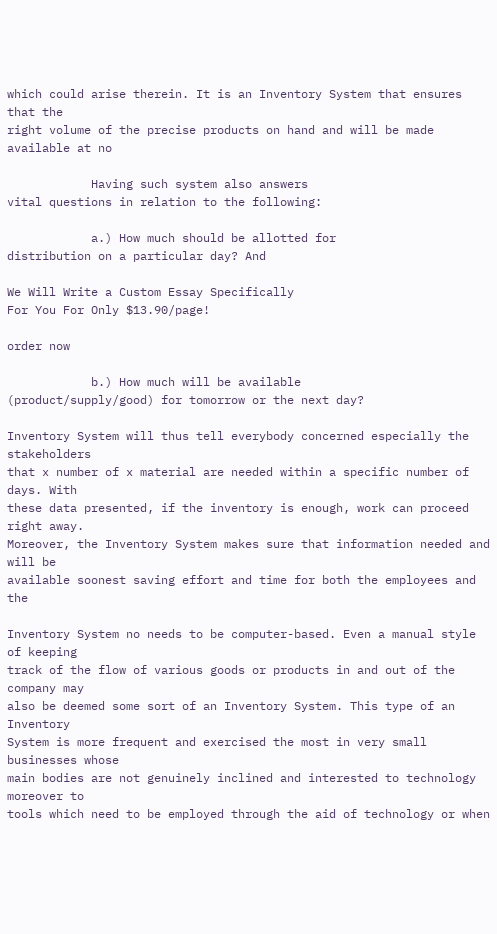which could arise therein. It is an Inventory System that ensures that the
right volume of the precise products on hand and will be made available at no

            Having such system also answers
vital questions in relation to the following:

            a.) How much should be allotted for
distribution on a particular day? And

We Will Write a Custom Essay Specifically
For You For Only $13.90/page!

order now

            b.) How much will be available
(product/supply/good) for tomorrow or the next day?

Inventory System will thus tell everybody concerned especially the stakeholders
that x number of x material are needed within a specific number of days. With
these data presented, if the inventory is enough, work can proceed right away.
Moreover, the Inventory System makes sure that information needed and will be
available soonest saving effort and time for both the employees and the

Inventory System no needs to be computer-based. Even a manual style of keeping
track of the flow of various goods or products in and out of the company may
also be deemed some sort of an Inventory System. This type of an Inventory
System is more frequent and exercised the most in very small businesses whose
main bodies are not genuinely inclined and interested to technology moreover to
tools which need to be employed through the aid of technology or when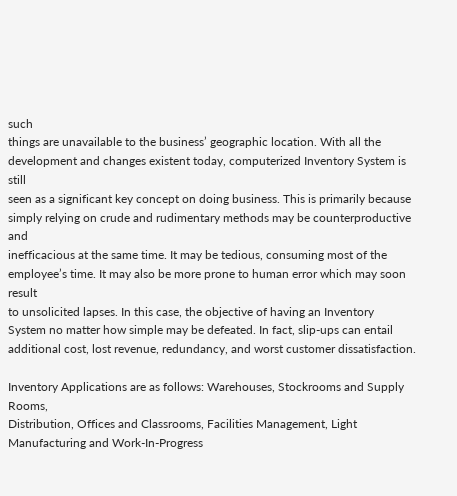such
things are unavailable to the business’ geographic location. With all the
development and changes existent today, computerized Inventory System is still
seen as a significant key concept on doing business. This is primarily because
simply relying on crude and rudimentary methods may be counterproductive and
inefficacious at the same time. It may be tedious, consuming most of the
employee’s time. It may also be more prone to human error which may soon result
to unsolicited lapses. In this case, the objective of having an Inventory
System no matter how simple may be defeated. In fact, slip-ups can entail
additional cost, lost revenue, redundancy, and worst customer dissatisfaction.

Inventory Applications are as follows: Warehouses, Stockrooms and Supply Rooms,
Distribution, Offices and Classrooms, Facilities Management, Light
Manufacturing and Work-In-Progress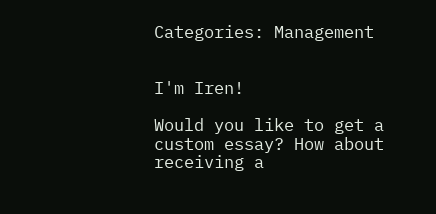Categories: Management


I'm Iren!

Would you like to get a custom essay? How about receiving a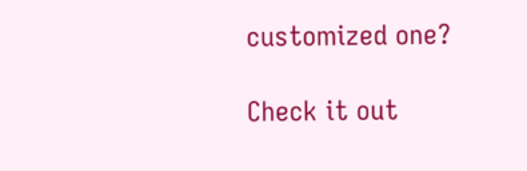customized one?

Check it out